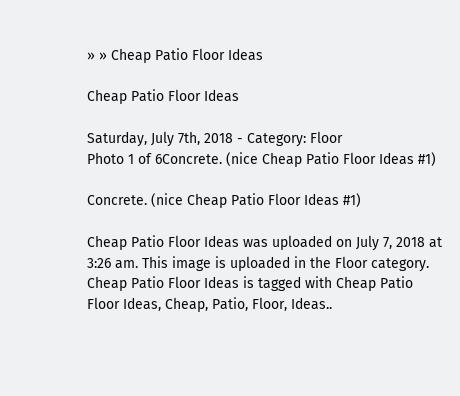» » Cheap Patio Floor Ideas

Cheap Patio Floor Ideas

Saturday, July 7th, 2018 - Category: Floor
Photo 1 of 6Concrete. (nice Cheap Patio Floor Ideas #1)

Concrete. (nice Cheap Patio Floor Ideas #1)

Cheap Patio Floor Ideas was uploaded on July 7, 2018 at 3:26 am. This image is uploaded in the Floor category. Cheap Patio Floor Ideas is tagged with Cheap Patio Floor Ideas, Cheap, Patio, Floor, Ideas..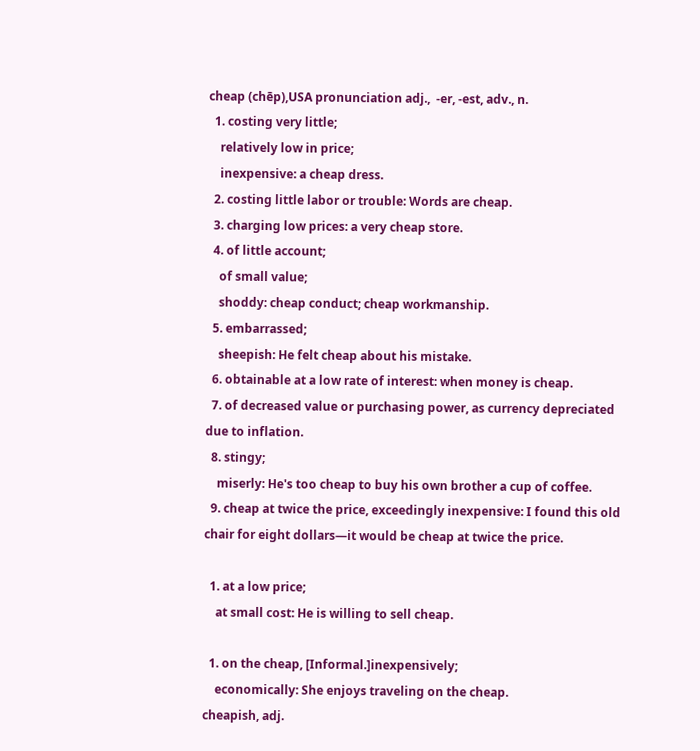cheap (chēp),USA pronunciation adj.,  -er, -est, adv., n.
  1. costing very little;
    relatively low in price;
    inexpensive: a cheap dress.
  2. costing little labor or trouble: Words are cheap.
  3. charging low prices: a very cheap store.
  4. of little account;
    of small value;
    shoddy: cheap conduct; cheap workmanship.
  5. embarrassed;
    sheepish: He felt cheap about his mistake.
  6. obtainable at a low rate of interest: when money is cheap.
  7. of decreased value or purchasing power, as currency depreciated due to inflation.
  8. stingy;
    miserly: He's too cheap to buy his own brother a cup of coffee.
  9. cheap at twice the price, exceedingly inexpensive: I found this old chair for eight dollars—it would be cheap at twice the price.

  1. at a low price;
    at small cost: He is willing to sell cheap.

  1. on the cheap, [Informal.]inexpensively;
    economically: She enjoys traveling on the cheap.
cheapish, adj.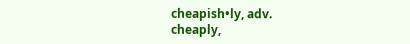cheapish•ly, adv.
cheaply,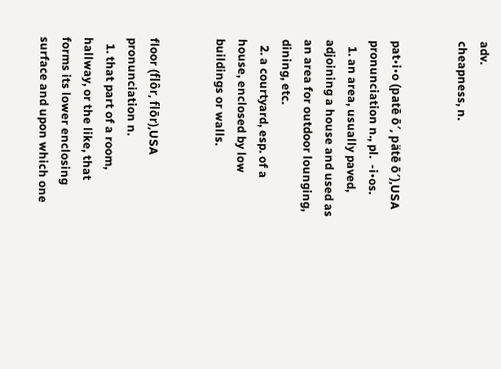adv.
cheapness, n.


pat•i•o (patē ō′, pätē ō′),USA pronunciation n., pl.  -i•os.
  1. an area, usually paved, adjoining a house and used as an area for outdoor lounging, dining, etc.
  2. a courtyard, esp. of a house, enclosed by low buildings or walls.


floor (flôr, flōr),USA pronunciation n.
  1. that part of a room, hallway, or the like, that forms its lower enclosing surface and upon which one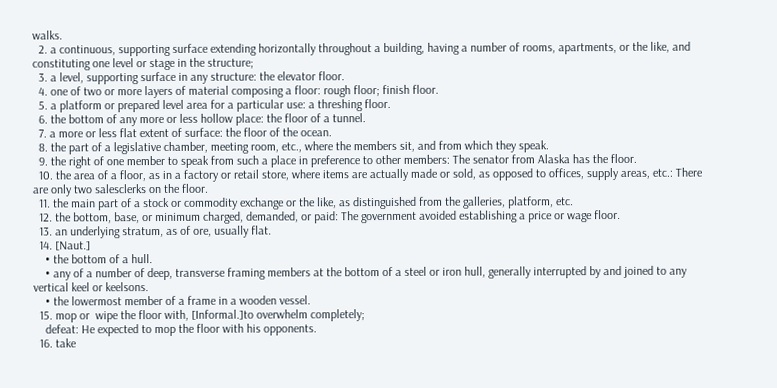walks.
  2. a continuous, supporting surface extending horizontally throughout a building, having a number of rooms, apartments, or the like, and constituting one level or stage in the structure;
  3. a level, supporting surface in any structure: the elevator floor.
  4. one of two or more layers of material composing a floor: rough floor; finish floor.
  5. a platform or prepared level area for a particular use: a threshing floor.
  6. the bottom of any more or less hollow place: the floor of a tunnel.
  7. a more or less flat extent of surface: the floor of the ocean.
  8. the part of a legislative chamber, meeting room, etc., where the members sit, and from which they speak.
  9. the right of one member to speak from such a place in preference to other members: The senator from Alaska has the floor.
  10. the area of a floor, as in a factory or retail store, where items are actually made or sold, as opposed to offices, supply areas, etc.: There are only two salesclerks on the floor.
  11. the main part of a stock or commodity exchange or the like, as distinguished from the galleries, platform, etc.
  12. the bottom, base, or minimum charged, demanded, or paid: The government avoided establishing a price or wage floor.
  13. an underlying stratum, as of ore, usually flat.
  14. [Naut.]
    • the bottom of a hull.
    • any of a number of deep, transverse framing members at the bottom of a steel or iron hull, generally interrupted by and joined to any vertical keel or keelsons.
    • the lowermost member of a frame in a wooden vessel.
  15. mop or  wipe the floor with, [Informal.]to overwhelm completely;
    defeat: He expected to mop the floor with his opponents.
  16. take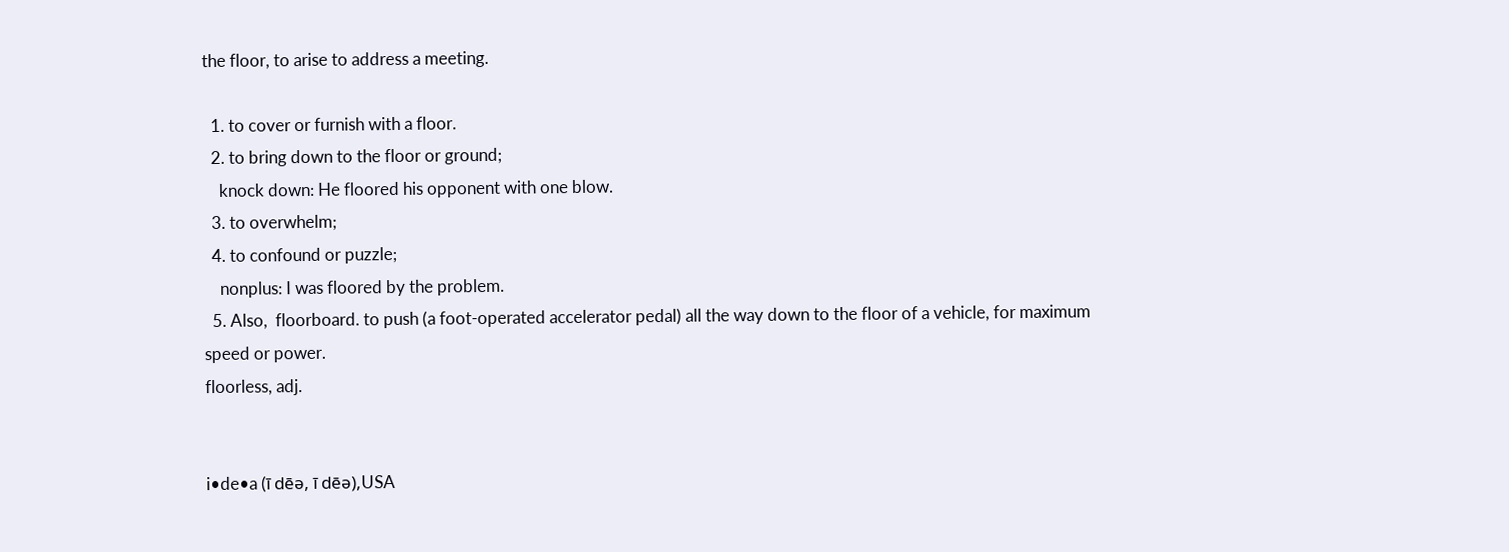the floor, to arise to address a meeting.

  1. to cover or furnish with a floor.
  2. to bring down to the floor or ground;
    knock down: He floored his opponent with one blow.
  3. to overwhelm;
  4. to confound or puzzle;
    nonplus: I was floored by the problem.
  5. Also,  floorboard. to push (a foot-operated accelerator pedal) all the way down to the floor of a vehicle, for maximum speed or power.
floorless, adj.


i•de•a (ī dēə, ī dēə),USA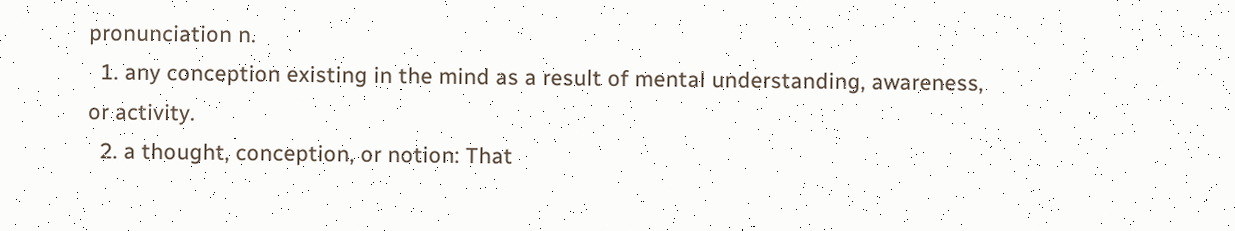pronunciation n.
  1. any conception existing in the mind as a result of mental understanding, awareness, or activity.
  2. a thought, conception, or notion: That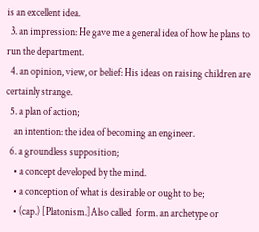is an excellent idea.
  3. an impression: He gave me a general idea of how he plans to run the department.
  4. an opinion, view, or belief: His ideas on raising children are certainly strange.
  5. a plan of action;
    an intention: the idea of becoming an engineer.
  6. a groundless supposition;
    • a concept developed by the mind.
    • a conception of what is desirable or ought to be;
    • (cap.) [Platonism.]Also called  form. an archetype or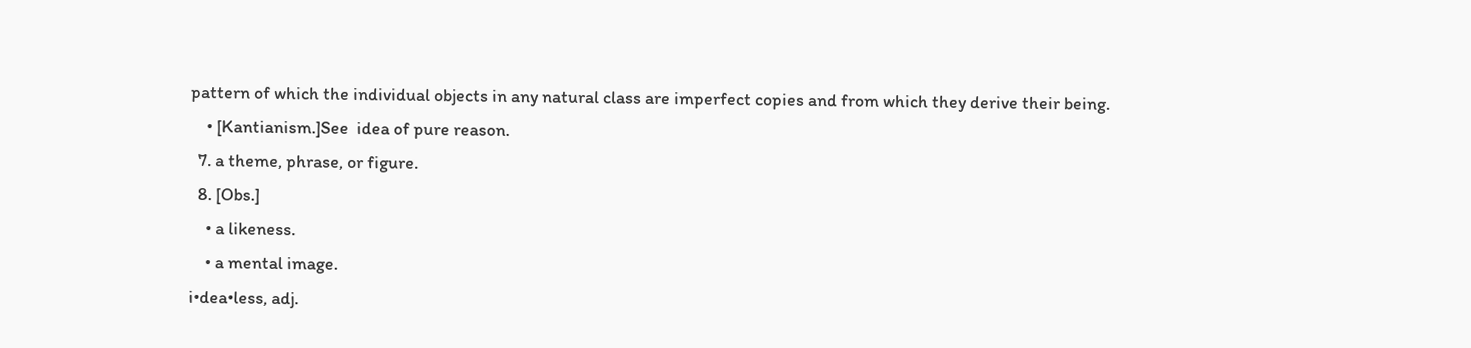pattern of which the individual objects in any natural class are imperfect copies and from which they derive their being.
    • [Kantianism.]See  idea of pure reason.
  7. a theme, phrase, or figure.
  8. [Obs.]
    • a likeness.
    • a mental image.
i•dea•less, adj.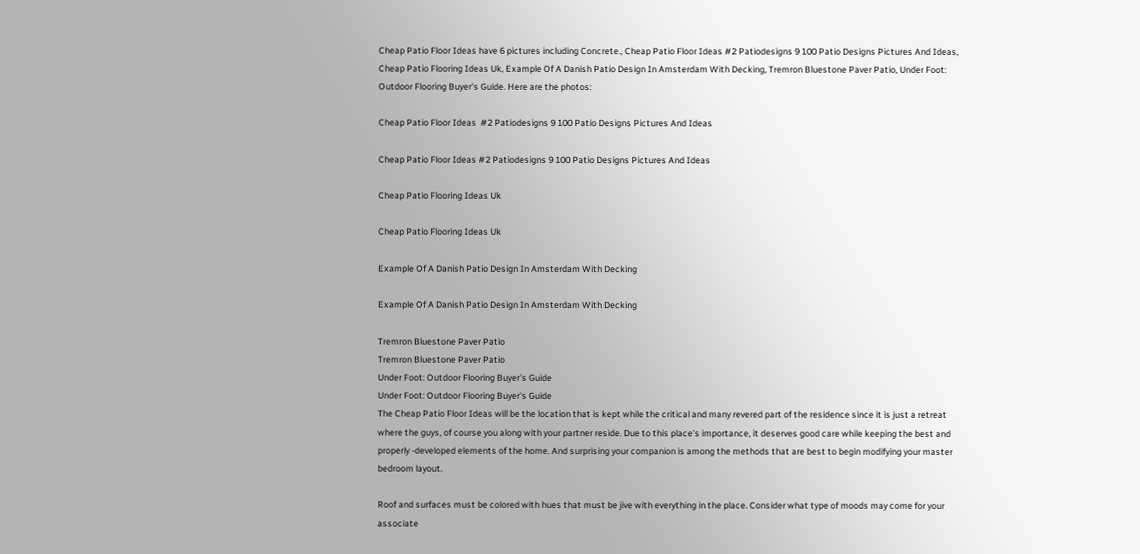Cheap Patio Floor Ideas have 6 pictures including Concrete., Cheap Patio Floor Ideas #2 Patiodesigns 9 100 Patio Designs Pictures And Ideas, Cheap Patio Flooring Ideas Uk, Example Of A Danish Patio Design In Amsterdam With Decking, Tremron Bluestone Paver Patio, Under Foot: Outdoor Flooring Buyer's Guide. Here are the photos:

Cheap Patio Floor Ideas  #2 Patiodesigns 9 100 Patio Designs Pictures And Ideas

Cheap Patio Floor Ideas #2 Patiodesigns 9 100 Patio Designs Pictures And Ideas

Cheap Patio Flooring Ideas Uk

Cheap Patio Flooring Ideas Uk

Example Of A Danish Patio Design In Amsterdam With Decking

Example Of A Danish Patio Design In Amsterdam With Decking

Tremron Bluestone Paver Patio
Tremron Bluestone Paver Patio
Under Foot: Outdoor Flooring Buyer's Guide
Under Foot: Outdoor Flooring Buyer's Guide
The Cheap Patio Floor Ideas will be the location that is kept while the critical and many revered part of the residence since it is just a retreat where the guys, of course you along with your partner reside. Due to this place's importance, it deserves good care while keeping the best and properly -developed elements of the home. And surprising your companion is among the methods that are best to begin modifying your master bedroom layout.

Roof and surfaces must be colored with hues that must be jive with everything in the place. Consider what type of moods may come for your associate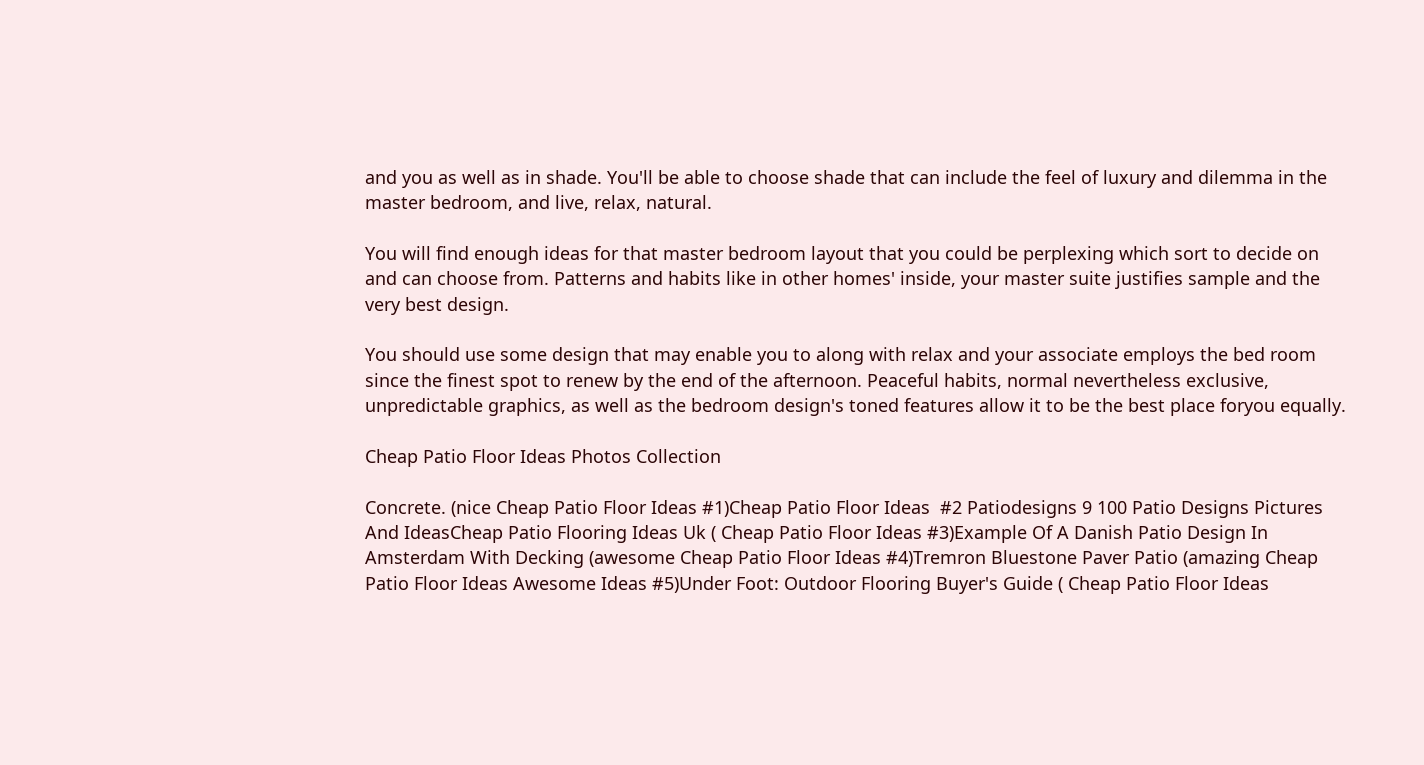and you as well as in shade. You'll be able to choose shade that can include the feel of luxury and dilemma in the master bedroom, and live, relax, natural.

You will find enough ideas for that master bedroom layout that you could be perplexing which sort to decide on and can choose from. Patterns and habits like in other homes' inside, your master suite justifies sample and the very best design.

You should use some design that may enable you to along with relax and your associate employs the bed room since the finest spot to renew by the end of the afternoon. Peaceful habits, normal nevertheless exclusive, unpredictable graphics, as well as the bedroom design's toned features allow it to be the best place foryou equally.

Cheap Patio Floor Ideas Photos Collection

Concrete. (nice Cheap Patio Floor Ideas #1)Cheap Patio Floor Ideas  #2 Patiodesigns 9 100 Patio Designs Pictures And IdeasCheap Patio Flooring Ideas Uk ( Cheap Patio Floor Ideas #3)Example Of A Danish Patio Design In Amsterdam With Decking (awesome Cheap Patio Floor Ideas #4)Tremron Bluestone Paver Patio (amazing Cheap Patio Floor Ideas Awesome Ideas #5)Under Foot: Outdoor Flooring Buyer's Guide ( Cheap Patio Floor Ideas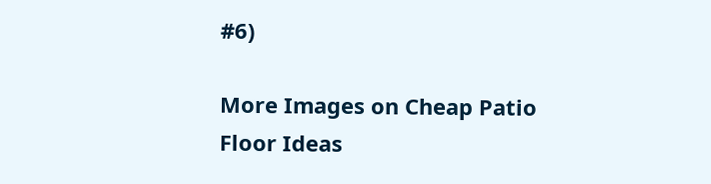#6)

More Images on Cheap Patio Floor Ideas